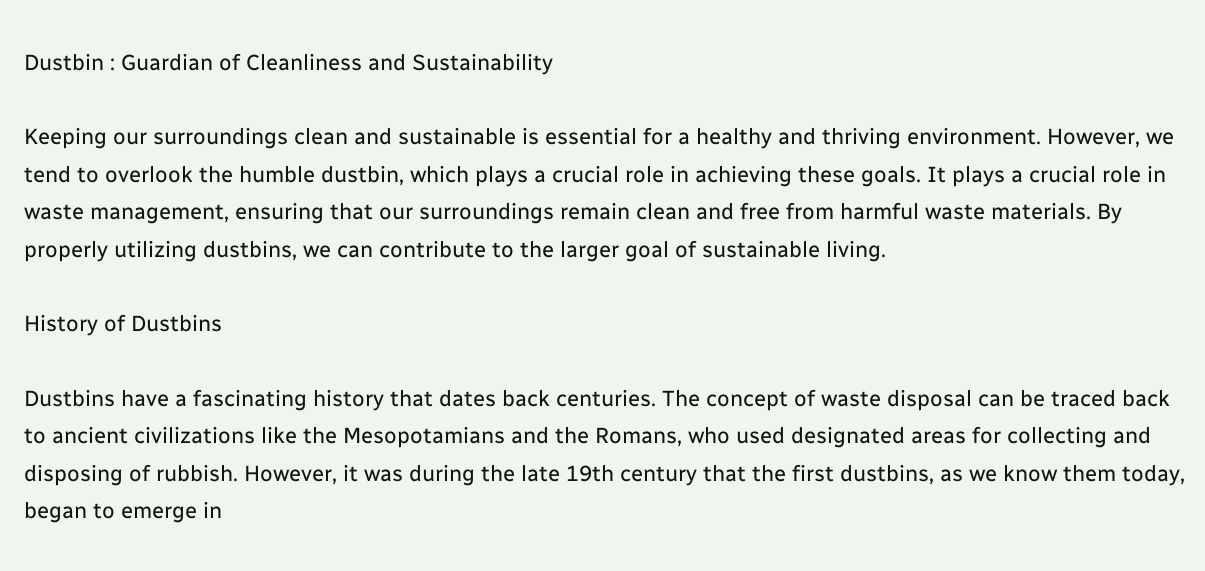Dustbin : Guardian of Cleanliness and Sustainability

Keeping our surroundings clean and sustainable is essential for a healthy and thriving environment. However, we tend to overlook the humble dustbin, which plays a crucial role in achieving these goals. It plays a crucial role in waste management, ensuring that our surroundings remain clean and free from harmful waste materials. By properly utilizing dustbins, we can contribute to the larger goal of sustainable living.

History of Dustbins

Dustbins have a fascinating history that dates back centuries. The concept of waste disposal can be traced back to ancient civilizations like the Mesopotamians and the Romans, who used designated areas for collecting and disposing of rubbish. However, it was during the late 19th century that the first dustbins, as we know them today, began to emerge in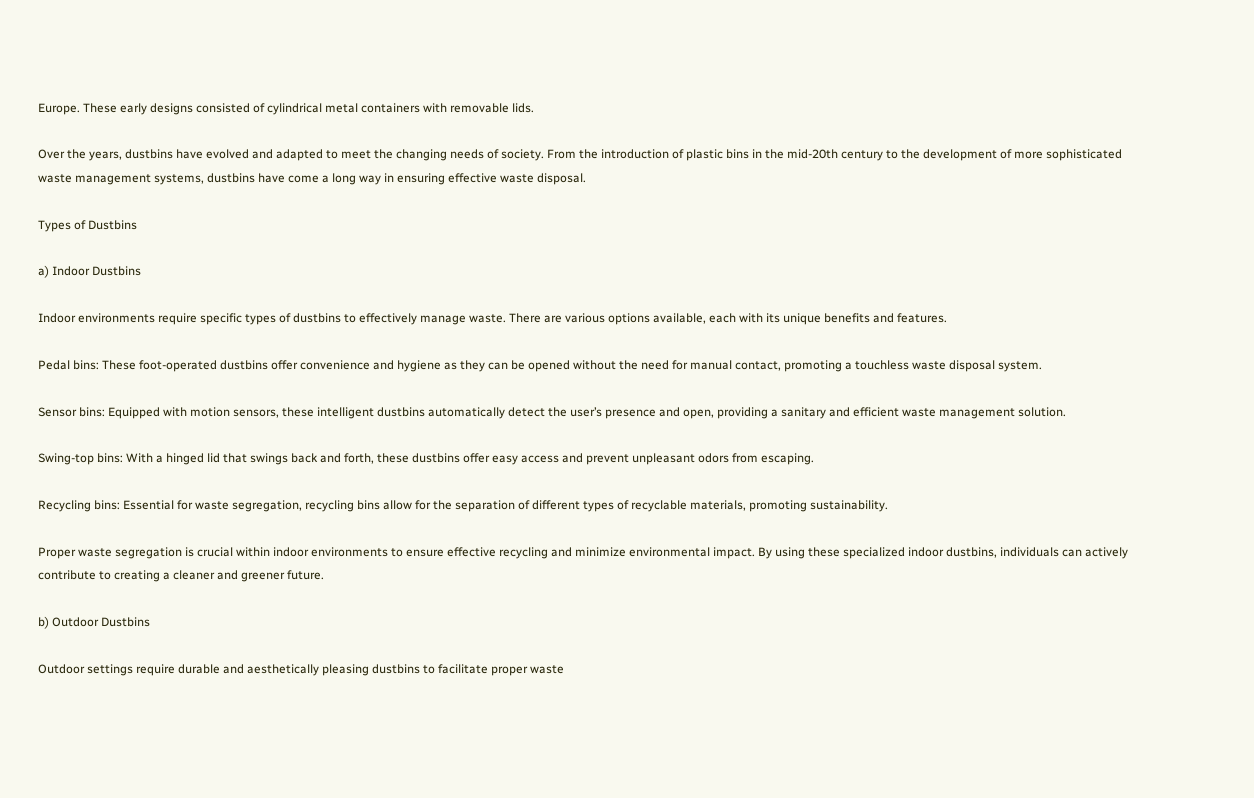Europe. These early designs consisted of cylindrical metal containers with removable lids.

Over the years, dustbins have evolved and adapted to meet the changing needs of society. From the introduction of plastic bins in the mid-20th century to the development of more sophisticated waste management systems, dustbins have come a long way in ensuring effective waste disposal.

Types of Dustbins

a) Indoor Dustbins

Indoor environments require specific types of dustbins to effectively manage waste. There are various options available, each with its unique benefits and features.

Pedal bins: These foot-operated dustbins offer convenience and hygiene as they can be opened without the need for manual contact, promoting a touchless waste disposal system.

Sensor bins: Equipped with motion sensors, these intelligent dustbins automatically detect the user’s presence and open, providing a sanitary and efficient waste management solution.

Swing-top bins: With a hinged lid that swings back and forth, these dustbins offer easy access and prevent unpleasant odors from escaping.

Recycling bins: Essential for waste segregation, recycling bins allow for the separation of different types of recyclable materials, promoting sustainability.

Proper waste segregation is crucial within indoor environments to ensure effective recycling and minimize environmental impact. By using these specialized indoor dustbins, individuals can actively contribute to creating a cleaner and greener future.

b) Outdoor Dustbins

Outdoor settings require durable and aesthetically pleasing dustbins to facilitate proper waste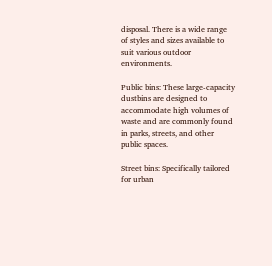disposal. There is a wide range of styles and sizes available to suit various outdoor environments.

Public bins: These large-capacity dustbins are designed to accommodate high volumes of waste and are commonly found in parks, streets, and other public spaces.

Street bins: Specifically tailored for urban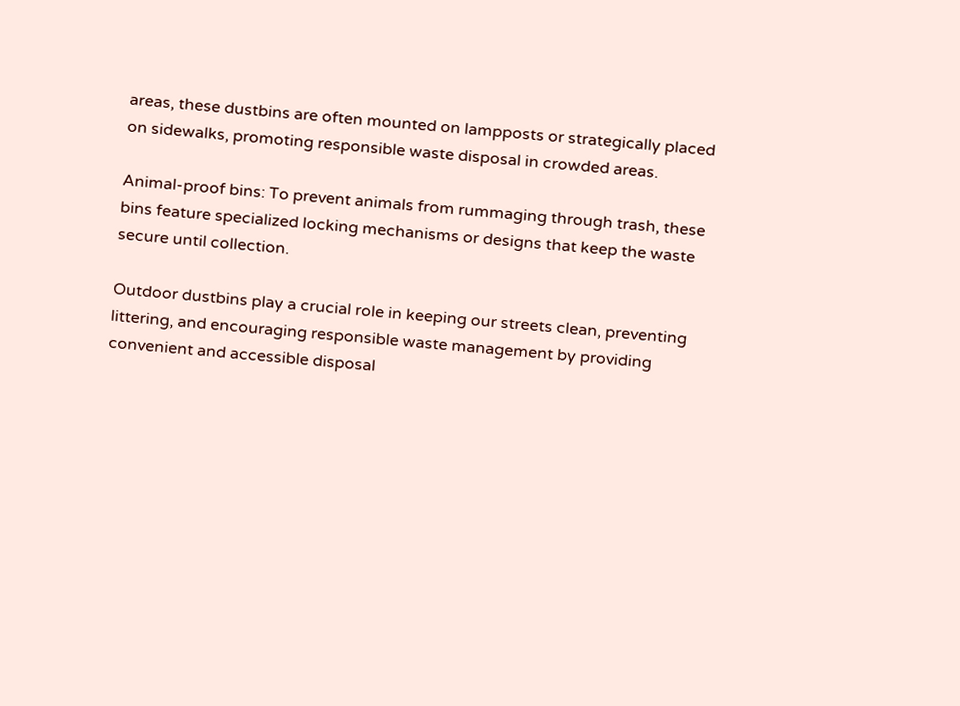areas, these dustbins are often mounted on lampposts or strategically placed on sidewalks, promoting responsible waste disposal in crowded areas.

Animal-proof bins: To prevent animals from rummaging through trash, these bins feature specialized locking mechanisms or designs that keep the waste secure until collection.

Outdoor dustbins play a crucial role in keeping our streets clean, preventing littering, and encouraging responsible waste management by providing convenient and accessible disposal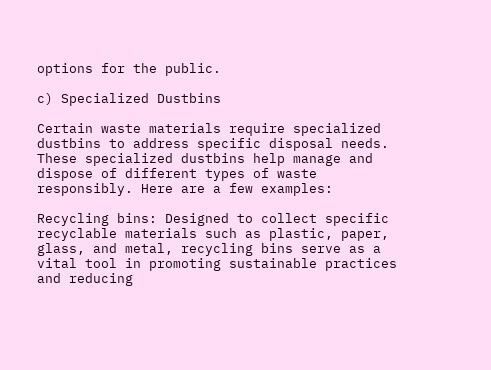options for the public.

c) Specialized Dustbins

Certain waste materials require specialized dustbins to address specific disposal needs. These specialized dustbins help manage and dispose of different types of waste responsibly. Here are a few examples:

Recycling bins: Designed to collect specific recyclable materials such as plastic, paper, glass, and metal, recycling bins serve as a vital tool in promoting sustainable practices and reducing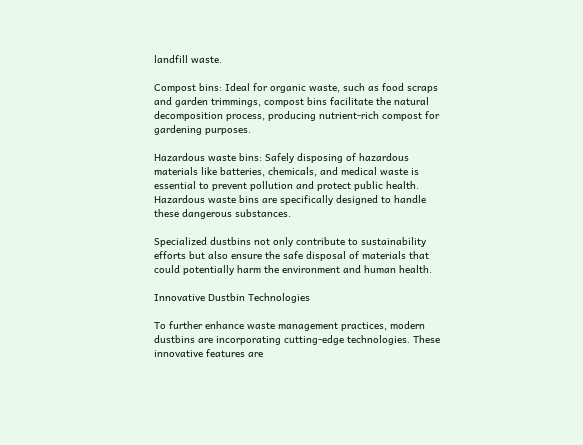landfill waste.

Compost bins: Ideal for organic waste, such as food scraps and garden trimmings, compost bins facilitate the natural decomposition process, producing nutrient-rich compost for gardening purposes.

Hazardous waste bins: Safely disposing of hazardous materials like batteries, chemicals, and medical waste is essential to prevent pollution and protect public health. Hazardous waste bins are specifically designed to handle these dangerous substances.

Specialized dustbins not only contribute to sustainability efforts but also ensure the safe disposal of materials that could potentially harm the environment and human health.

Innovative Dustbin Technologies

To further enhance waste management practices, modern dustbins are incorporating cutting-edge technologies. These innovative features are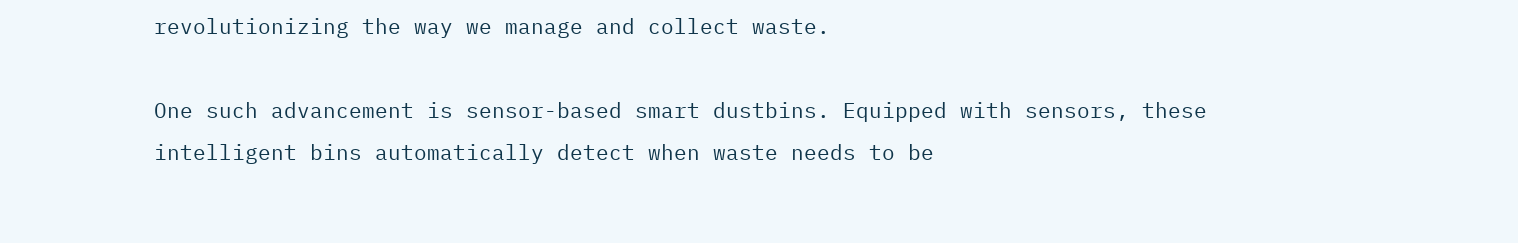revolutionizing the way we manage and collect waste.

One such advancement is sensor-based smart dustbins. Equipped with sensors, these intelligent bins automatically detect when waste needs to be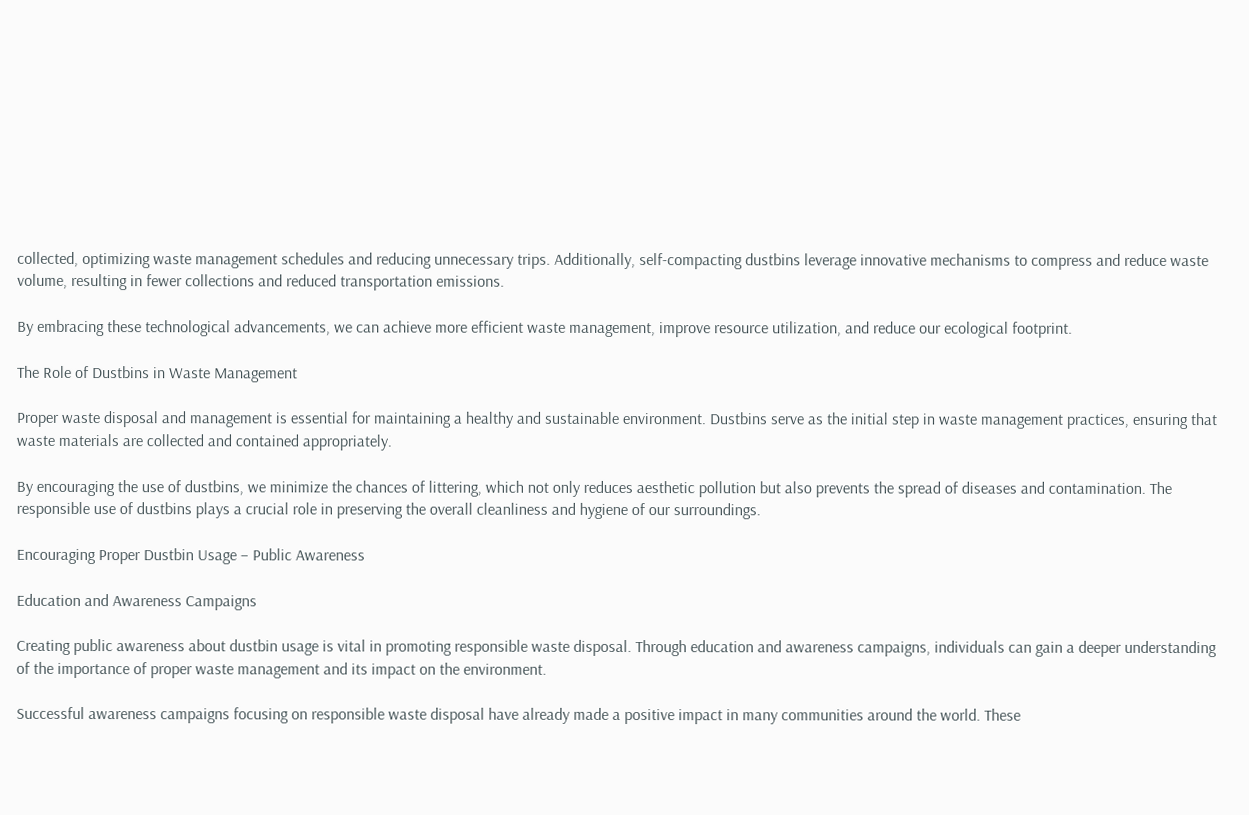collected, optimizing waste management schedules and reducing unnecessary trips. Additionally, self-compacting dustbins leverage innovative mechanisms to compress and reduce waste volume, resulting in fewer collections and reduced transportation emissions.

By embracing these technological advancements, we can achieve more efficient waste management, improve resource utilization, and reduce our ecological footprint.

The Role of Dustbins in Waste Management

Proper waste disposal and management is essential for maintaining a healthy and sustainable environment. Dustbins serve as the initial step in waste management practices, ensuring that waste materials are collected and contained appropriately.

By encouraging the use of dustbins, we minimize the chances of littering, which not only reduces aesthetic pollution but also prevents the spread of diseases and contamination. The responsible use of dustbins plays a crucial role in preserving the overall cleanliness and hygiene of our surroundings.

Encouraging Proper Dustbin Usage – Public Awareness

Education and Awareness Campaigns

Creating public awareness about dustbin usage is vital in promoting responsible waste disposal. Through education and awareness campaigns, individuals can gain a deeper understanding of the importance of proper waste management and its impact on the environment.

Successful awareness campaigns focusing on responsible waste disposal have already made a positive impact in many communities around the world. These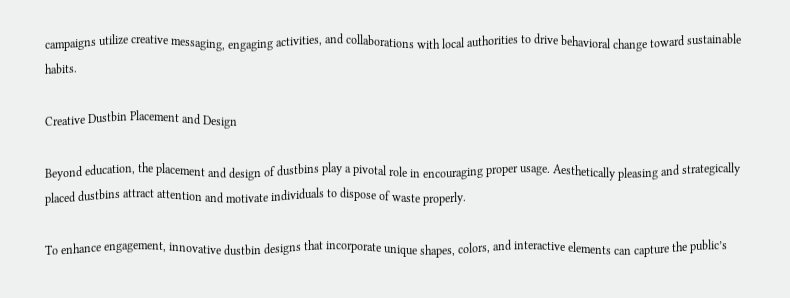campaigns utilize creative messaging, engaging activities, and collaborations with local authorities to drive behavioral change toward sustainable habits.

Creative Dustbin Placement and Design

Beyond education, the placement and design of dustbins play a pivotal role in encouraging proper usage. Aesthetically pleasing and strategically placed dustbins attract attention and motivate individuals to dispose of waste properly.

To enhance engagement, innovative dustbin designs that incorporate unique shapes, colors, and interactive elements can capture the public’s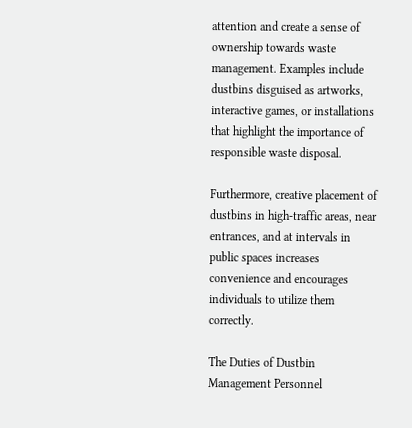attention and create a sense of ownership towards waste management. Examples include dustbins disguised as artworks, interactive games, or installations that highlight the importance of responsible waste disposal.

Furthermore, creative placement of dustbins in high-traffic areas, near entrances, and at intervals in public spaces increases convenience and encourages individuals to utilize them correctly.

The Duties of Dustbin Management Personnel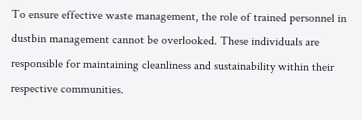To ensure effective waste management, the role of trained personnel in dustbin management cannot be overlooked. These individuals are responsible for maintaining cleanliness and sustainability within their respective communities.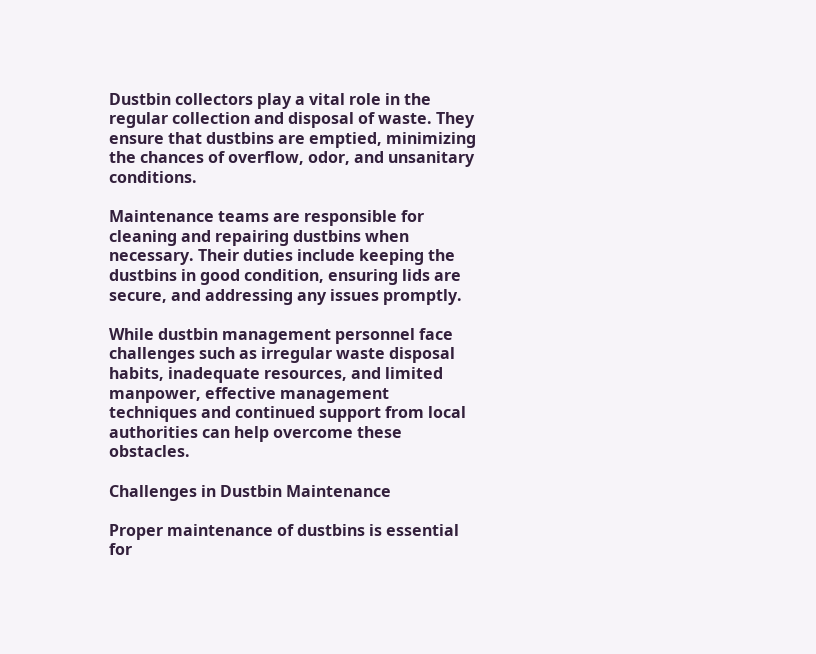Dustbin collectors play a vital role in the regular collection and disposal of waste. They ensure that dustbins are emptied, minimizing the chances of overflow, odor, and unsanitary conditions.

Maintenance teams are responsible for cleaning and repairing dustbins when necessary. Their duties include keeping the dustbins in good condition, ensuring lids are secure, and addressing any issues promptly.

While dustbin management personnel face challenges such as irregular waste disposal habits, inadequate resources, and limited manpower, effective management techniques and continued support from local authorities can help overcome these obstacles.

Challenges in Dustbin Maintenance

Proper maintenance of dustbins is essential for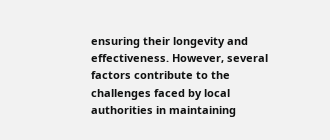ensuring their longevity and effectiveness. However, several factors contribute to the challenges faced by local authorities in maintaining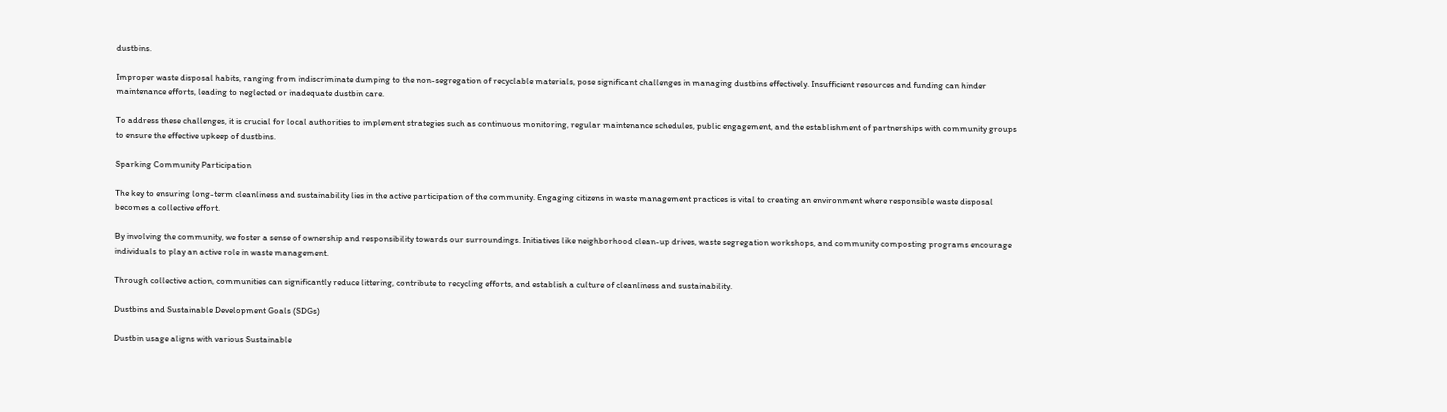dustbins.

Improper waste disposal habits, ranging from indiscriminate dumping to the non-segregation of recyclable materials, pose significant challenges in managing dustbins effectively. Insufficient resources and funding can hinder maintenance efforts, leading to neglected or inadequate dustbin care.

To address these challenges, it is crucial for local authorities to implement strategies such as continuous monitoring, regular maintenance schedules, public engagement, and the establishment of partnerships with community groups to ensure the effective upkeep of dustbins.

Sparking Community Participation

The key to ensuring long-term cleanliness and sustainability lies in the active participation of the community. Engaging citizens in waste management practices is vital to creating an environment where responsible waste disposal becomes a collective effort.

By involving the community, we foster a sense of ownership and responsibility towards our surroundings. Initiatives like neighborhood clean-up drives, waste segregation workshops, and community composting programs encourage individuals to play an active role in waste management.

Through collective action, communities can significantly reduce littering, contribute to recycling efforts, and establish a culture of cleanliness and sustainability.

Dustbins and Sustainable Development Goals (SDGs)

Dustbin usage aligns with various Sustainable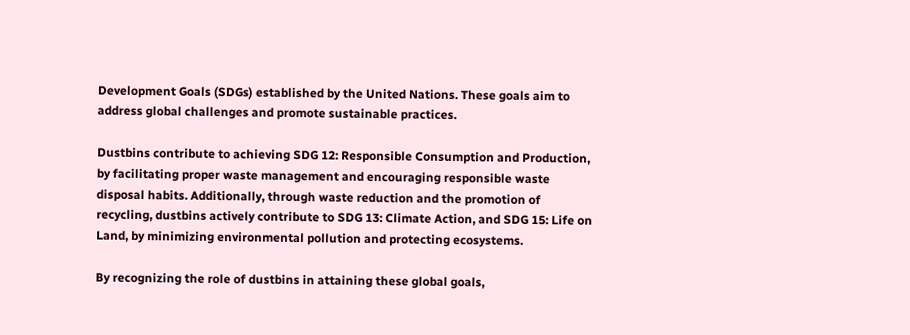Development Goals (SDGs) established by the United Nations. These goals aim to address global challenges and promote sustainable practices.

Dustbins contribute to achieving SDG 12: Responsible Consumption and Production, by facilitating proper waste management and encouraging responsible waste disposal habits. Additionally, through waste reduction and the promotion of recycling, dustbins actively contribute to SDG 13: Climate Action, and SDG 15: Life on Land, by minimizing environmental pollution and protecting ecosystems.

By recognizing the role of dustbins in attaining these global goals,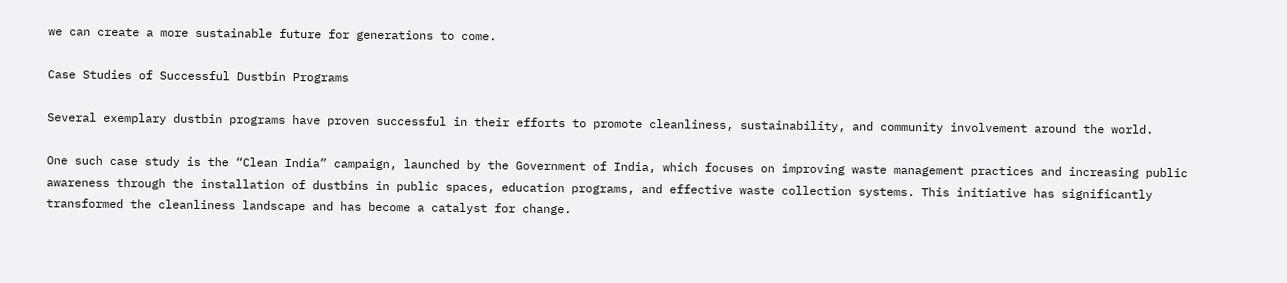we can create a more sustainable future for generations to come.

Case Studies of Successful Dustbin Programs

Several exemplary dustbin programs have proven successful in their efforts to promote cleanliness, sustainability, and community involvement around the world.

One such case study is the “Clean India” campaign, launched by the Government of India, which focuses on improving waste management practices and increasing public awareness through the installation of dustbins in public spaces, education programs, and effective waste collection systems. This initiative has significantly transformed the cleanliness landscape and has become a catalyst for change.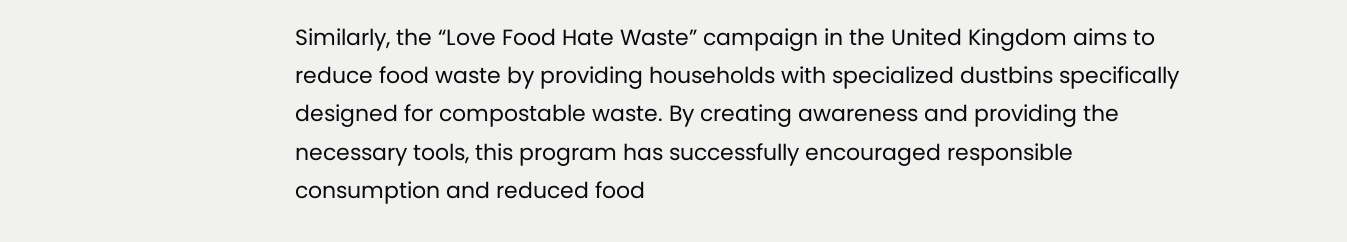Similarly, the “Love Food Hate Waste” campaign in the United Kingdom aims to reduce food waste by providing households with specialized dustbins specifically designed for compostable waste. By creating awareness and providing the necessary tools, this program has successfully encouraged responsible consumption and reduced food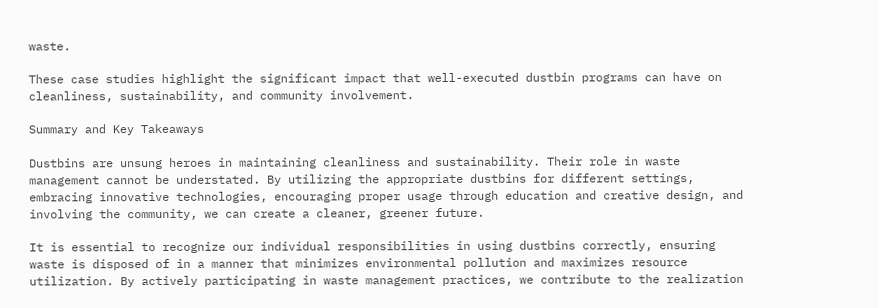waste.

These case studies highlight the significant impact that well-executed dustbin programs can have on cleanliness, sustainability, and community involvement.

Summary and Key Takeaways

Dustbins are unsung heroes in maintaining cleanliness and sustainability. Their role in waste management cannot be understated. By utilizing the appropriate dustbins for different settings, embracing innovative technologies, encouraging proper usage through education and creative design, and involving the community, we can create a cleaner, greener future.

It is essential to recognize our individual responsibilities in using dustbins correctly, ensuring waste is disposed of in a manner that minimizes environmental pollution and maximizes resource utilization. By actively participating in waste management practices, we contribute to the realization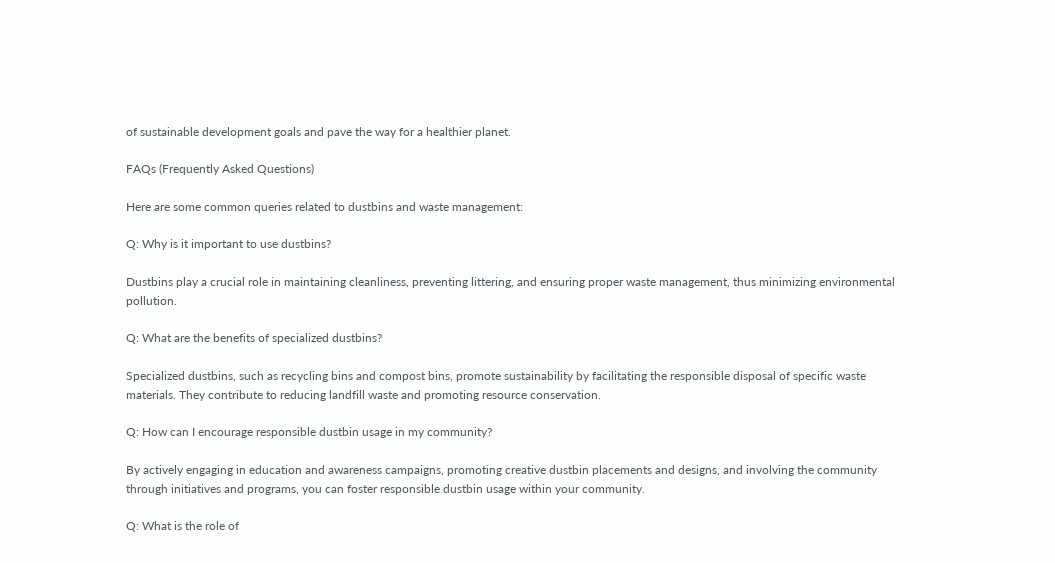of sustainable development goals and pave the way for a healthier planet.

FAQs (Frequently Asked Questions)

Here are some common queries related to dustbins and waste management:

Q: Why is it important to use dustbins?

Dustbins play a crucial role in maintaining cleanliness, preventing littering, and ensuring proper waste management, thus minimizing environmental pollution.

Q: What are the benefits of specialized dustbins?

Specialized dustbins, such as recycling bins and compost bins, promote sustainability by facilitating the responsible disposal of specific waste materials. They contribute to reducing landfill waste and promoting resource conservation.

Q: How can I encourage responsible dustbin usage in my community?

By actively engaging in education and awareness campaigns, promoting creative dustbin placements and designs, and involving the community through initiatives and programs, you can foster responsible dustbin usage within your community.

Q: What is the role of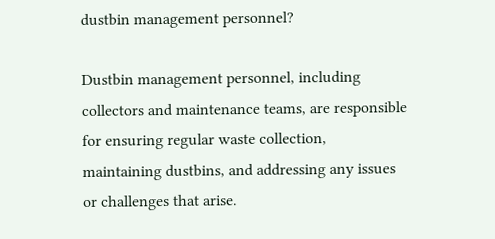dustbin management personnel?

Dustbin management personnel, including collectors and maintenance teams, are responsible for ensuring regular waste collection, maintaining dustbins, and addressing any issues or challenges that arise.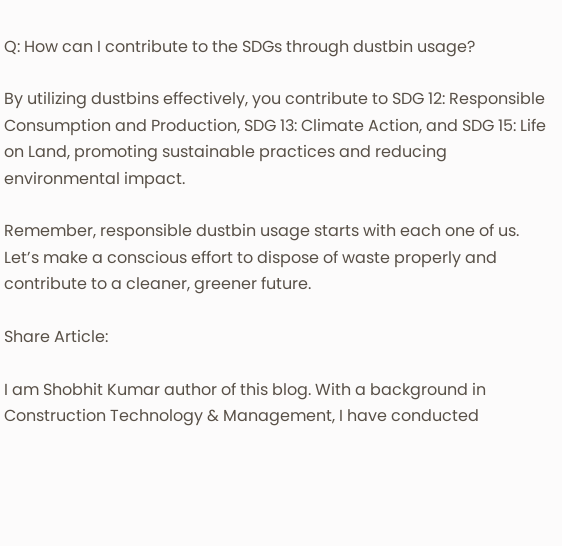Q: How can I contribute to the SDGs through dustbin usage?

By utilizing dustbins effectively, you contribute to SDG 12: Responsible Consumption and Production, SDG 13: Climate Action, and SDG 15: Life on Land, promoting sustainable practices and reducing environmental impact.

Remember, responsible dustbin usage starts with each one of us. Let’s make a conscious effort to dispose of waste properly and contribute to a cleaner, greener future.

Share Article:

I am Shobhit Kumar author of this blog. With a background in Construction Technology & Management, I have conducted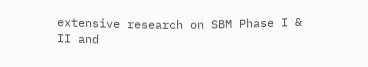extensive research on SBM Phase I & II and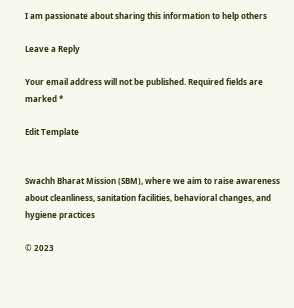I am passionate about sharing this information to help others

Leave a Reply

Your email address will not be published. Required fields are marked *

Edit Template


Swachh Bharat Mission (SBM), where we aim to raise awareness about cleanliness, sanitation facilities, behavioral changes, and hygiene practices

© 2023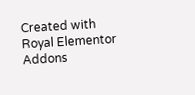Created with Royal Elementor Addons